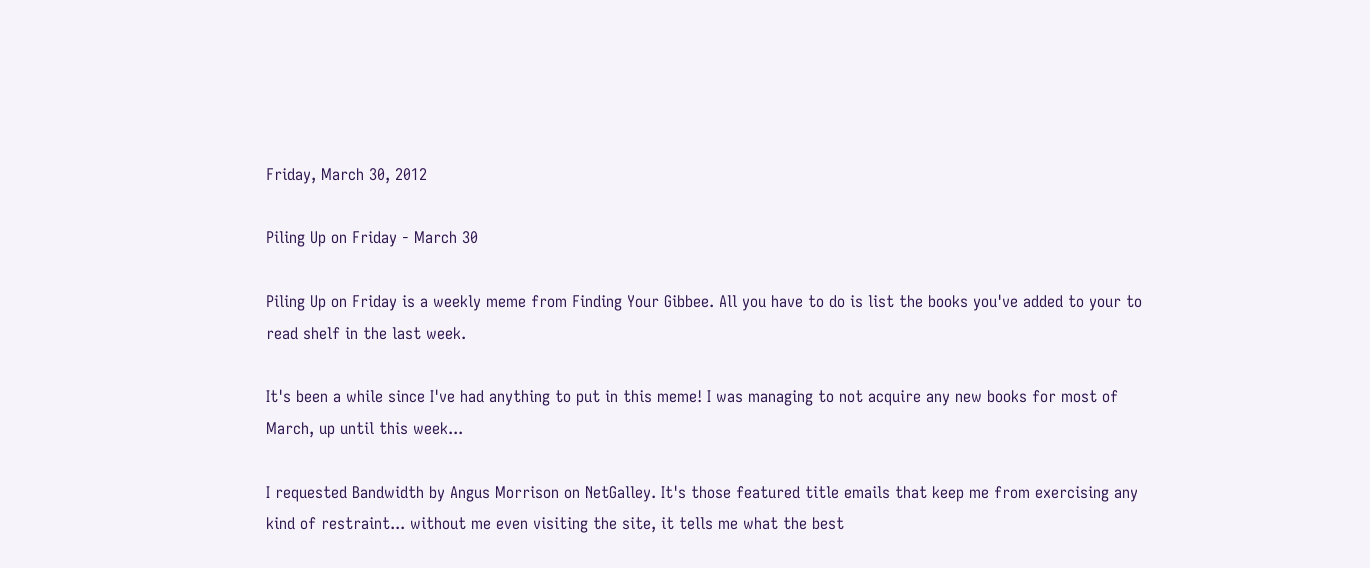Friday, March 30, 2012

Piling Up on Friday - March 30

Piling Up on Friday is a weekly meme from Finding Your Gibbee. All you have to do is list the books you've added to your to read shelf in the last week.

It's been a while since I've had anything to put in this meme! I was managing to not acquire any new books for most of March, up until this week...

I requested Bandwidth by Angus Morrison on NetGalley. It's those featured title emails that keep me from exercising any kind of restraint... without me even visiting the site, it tells me what the best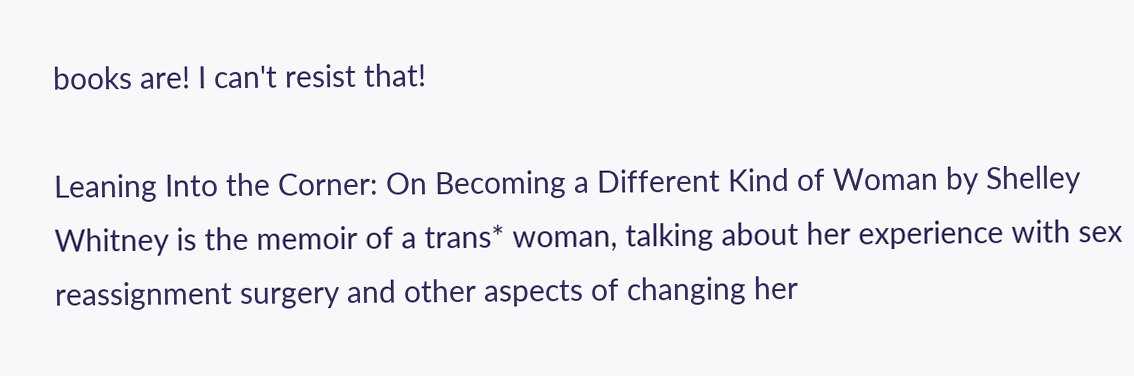books are! I can't resist that!

Leaning Into the Corner: On Becoming a Different Kind of Woman by Shelley Whitney is the memoir of a trans* woman, talking about her experience with sex reassignment surgery and other aspects of changing her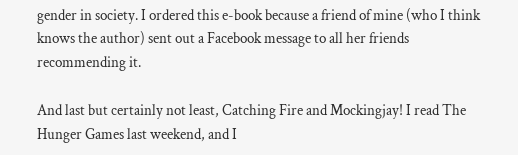gender in society. I ordered this e-book because a friend of mine (who I think knows the author) sent out a Facebook message to all her friends recommending it.

And last but certainly not least, Catching Fire and Mockingjay! I read The Hunger Games last weekend, and I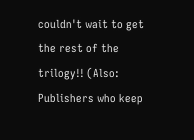couldn't wait to get the rest of the trilogy!! (Also: Publishers who keep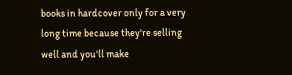books in hardcover only for a very long time because they're selling well and you'll make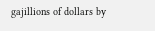gajillions of dollars by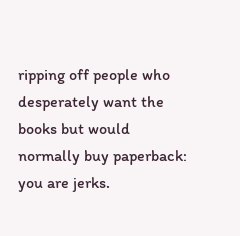ripping off people who desperately want the books but would normally buy paperback: you are jerks.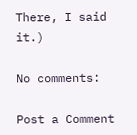There, I said it.)

No comments:

Post a Comment